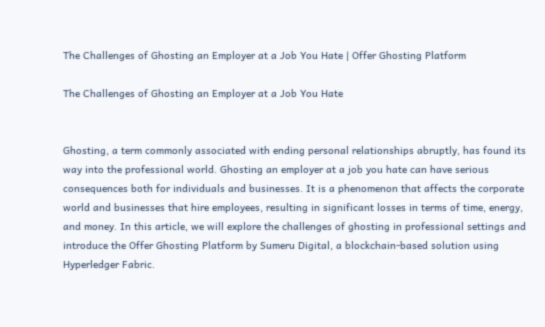The Challenges of Ghosting an Employer at a Job You Hate | Offer Ghosting Platform

The Challenges of Ghosting an Employer at a Job You Hate


Ghosting, a term commonly associated with ending personal relationships abruptly, has found its way into the professional world. Ghosting an employer at a job you hate can have serious consequences both for individuals and businesses. It is a phenomenon that affects the corporate world and businesses that hire employees, resulting in significant losses in terms of time, energy, and money. In this article, we will explore the challenges of ghosting in professional settings and introduce the Offer Ghosting Platform by Sumeru Digital, a blockchain-based solution using Hyperledger Fabric.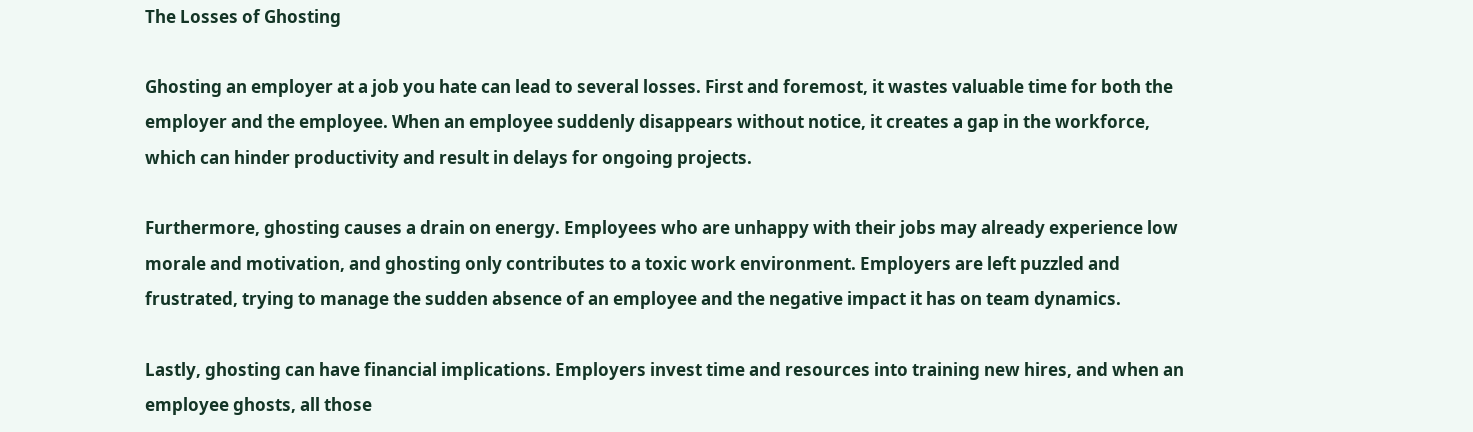The Losses of Ghosting

Ghosting an employer at a job you hate can lead to several losses. First and foremost, it wastes valuable time for both the employer and the employee. When an employee suddenly disappears without notice, it creates a gap in the workforce, which can hinder productivity and result in delays for ongoing projects.

Furthermore, ghosting causes a drain on energy. Employees who are unhappy with their jobs may already experience low morale and motivation, and ghosting only contributes to a toxic work environment. Employers are left puzzled and frustrated, trying to manage the sudden absence of an employee and the negative impact it has on team dynamics.

Lastly, ghosting can have financial implications. Employers invest time and resources into training new hires, and when an employee ghosts, all those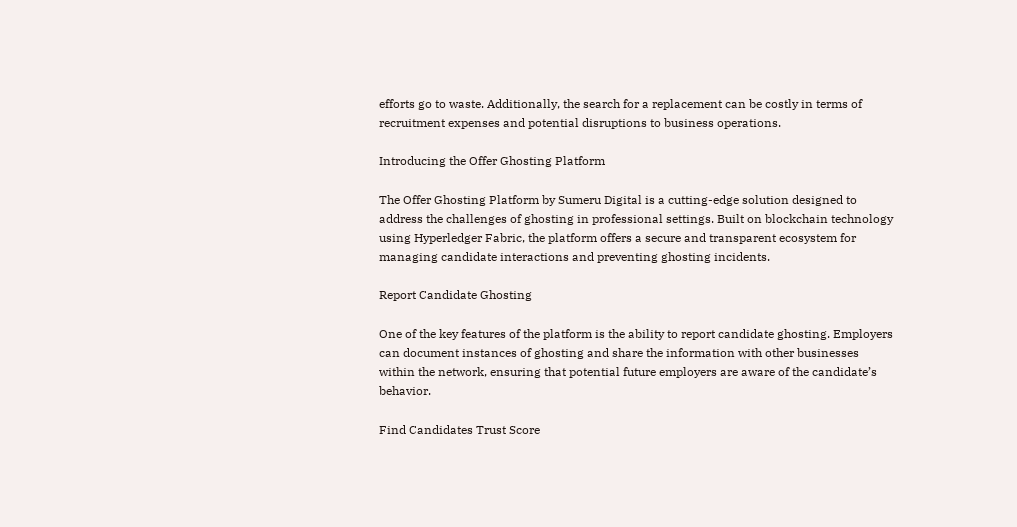efforts go to waste. Additionally, the search for a replacement can be costly in terms of recruitment expenses and potential disruptions to business operations.

Introducing the Offer Ghosting Platform

The Offer Ghosting Platform by Sumeru Digital is a cutting-edge solution designed to address the challenges of ghosting in professional settings. Built on blockchain technology using Hyperledger Fabric, the platform offers a secure and transparent ecosystem for managing candidate interactions and preventing ghosting incidents.

Report Candidate Ghosting

One of the key features of the platform is the ability to report candidate ghosting. Employers can document instances of ghosting and share the information with other businesses within the network, ensuring that potential future employers are aware of the candidate’s behavior.

Find Candidates Trust Score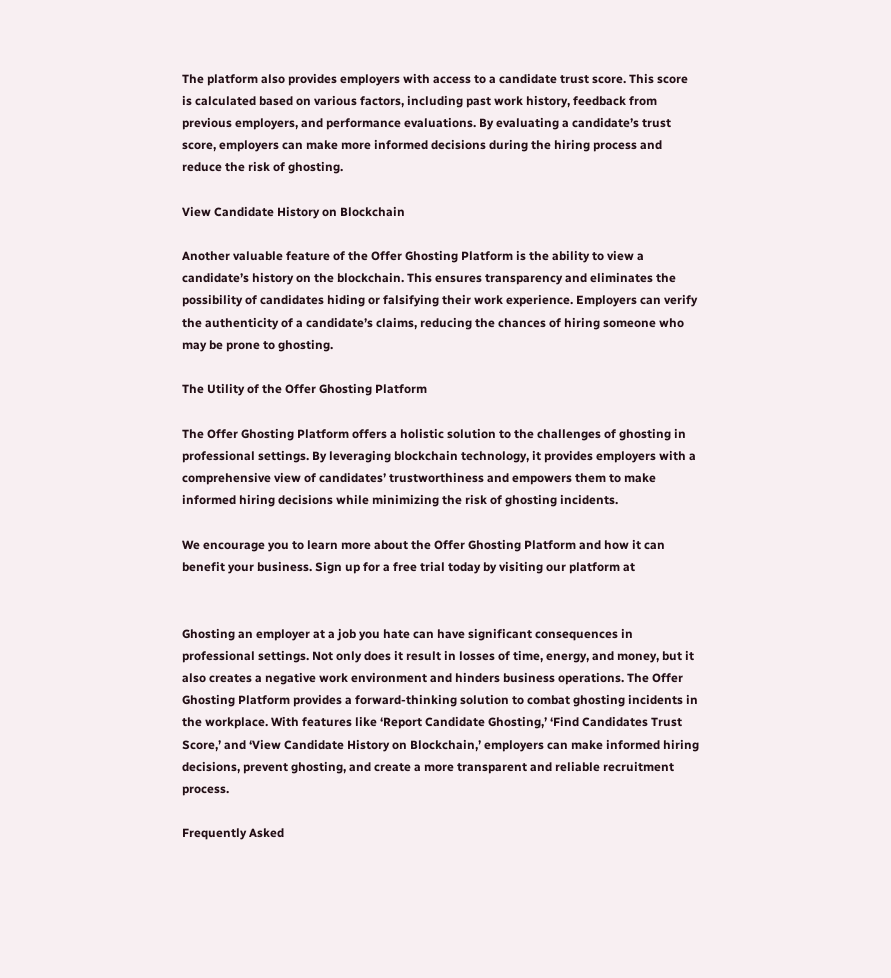The platform also provides employers with access to a candidate trust score. This score is calculated based on various factors, including past work history, feedback from previous employers, and performance evaluations. By evaluating a candidate’s trust score, employers can make more informed decisions during the hiring process and reduce the risk of ghosting.

View Candidate History on Blockchain

Another valuable feature of the Offer Ghosting Platform is the ability to view a candidate’s history on the blockchain. This ensures transparency and eliminates the possibility of candidates hiding or falsifying their work experience. Employers can verify the authenticity of a candidate’s claims, reducing the chances of hiring someone who may be prone to ghosting.

The Utility of the Offer Ghosting Platform

The Offer Ghosting Platform offers a holistic solution to the challenges of ghosting in professional settings. By leveraging blockchain technology, it provides employers with a comprehensive view of candidates’ trustworthiness and empowers them to make informed hiring decisions while minimizing the risk of ghosting incidents.

We encourage you to learn more about the Offer Ghosting Platform and how it can benefit your business. Sign up for a free trial today by visiting our platform at


Ghosting an employer at a job you hate can have significant consequences in professional settings. Not only does it result in losses of time, energy, and money, but it also creates a negative work environment and hinders business operations. The Offer Ghosting Platform provides a forward-thinking solution to combat ghosting incidents in the workplace. With features like ‘Report Candidate Ghosting,’ ‘Find Candidates Trust Score,’ and ‘View Candidate History on Blockchain,’ employers can make informed hiring decisions, prevent ghosting, and create a more transparent and reliable recruitment process.

Frequently Asked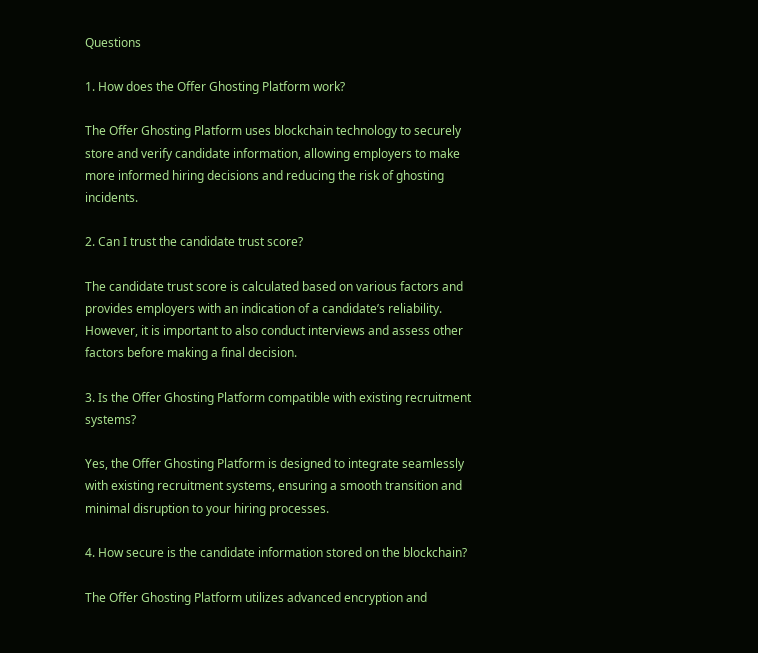Questions

1. How does the Offer Ghosting Platform work?

The Offer Ghosting Platform uses blockchain technology to securely store and verify candidate information, allowing employers to make more informed hiring decisions and reducing the risk of ghosting incidents.

2. Can I trust the candidate trust score?

The candidate trust score is calculated based on various factors and provides employers with an indication of a candidate’s reliability. However, it is important to also conduct interviews and assess other factors before making a final decision.

3. Is the Offer Ghosting Platform compatible with existing recruitment systems?

Yes, the Offer Ghosting Platform is designed to integrate seamlessly with existing recruitment systems, ensuring a smooth transition and minimal disruption to your hiring processes.

4. How secure is the candidate information stored on the blockchain?

The Offer Ghosting Platform utilizes advanced encryption and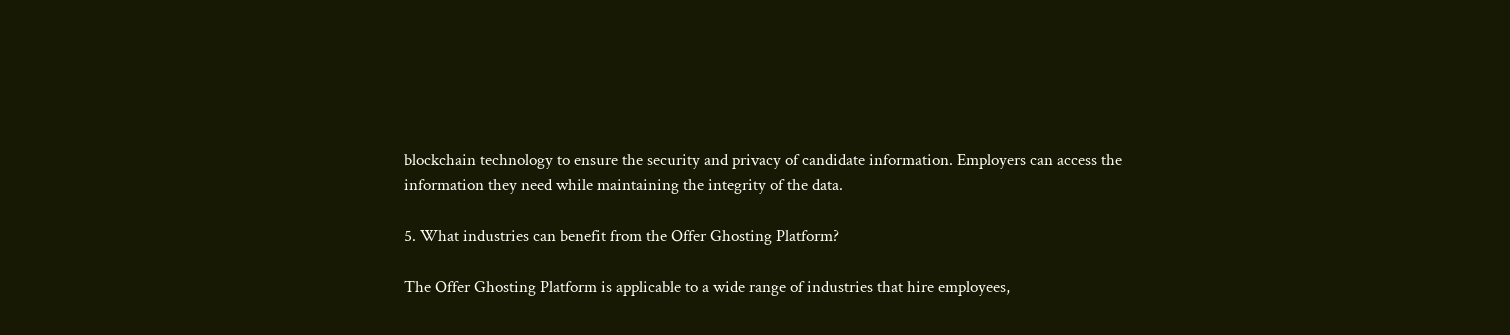blockchain technology to ensure the security and privacy of candidate information. Employers can access the information they need while maintaining the integrity of the data.

5. What industries can benefit from the Offer Ghosting Platform?

The Offer Ghosting Platform is applicable to a wide range of industries that hire employees,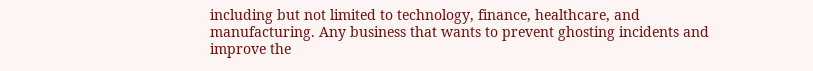including but not limited to technology, finance, healthcare, and manufacturing. Any business that wants to prevent ghosting incidents and improve the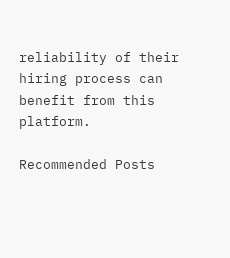reliability of their hiring process can benefit from this platform.

Recommended Posts